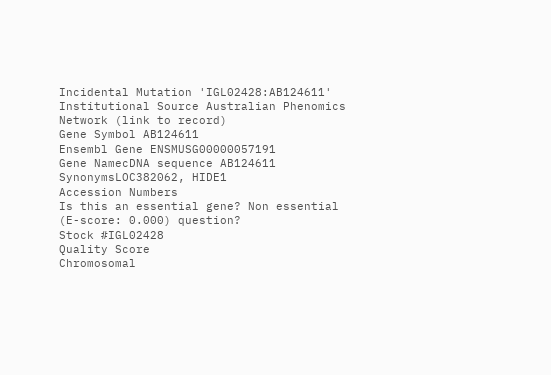Incidental Mutation 'IGL02428:AB124611'
Institutional Source Australian Phenomics Network (link to record)
Gene Symbol AB124611
Ensembl Gene ENSMUSG00000057191
Gene NamecDNA sequence AB124611
SynonymsLOC382062, HIDE1
Accession Numbers
Is this an essential gene? Non essential (E-score: 0.000) question?
Stock #IGL02428
Quality Score
Chromosomal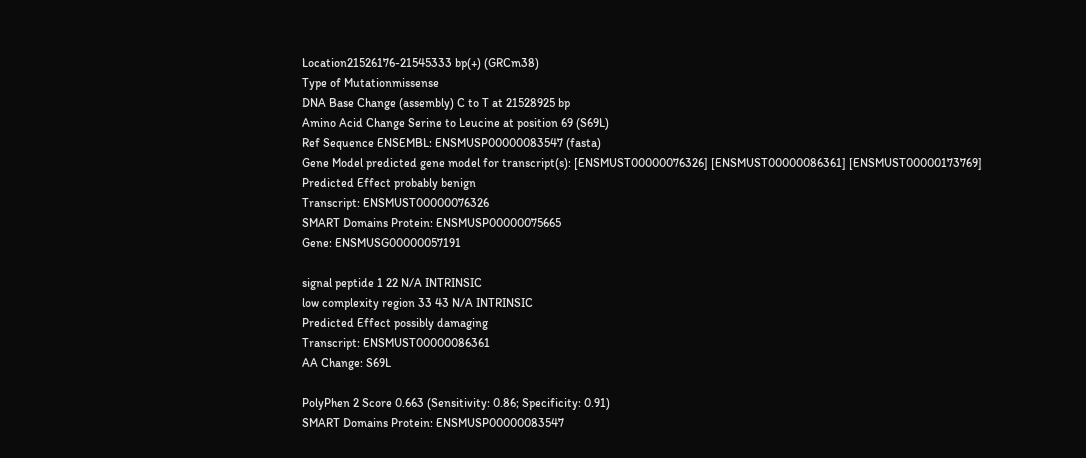Location21526176-21545333 bp(+) (GRCm38)
Type of Mutationmissense
DNA Base Change (assembly) C to T at 21528925 bp
Amino Acid Change Serine to Leucine at position 69 (S69L)
Ref Sequence ENSEMBL: ENSMUSP00000083547 (fasta)
Gene Model predicted gene model for transcript(s): [ENSMUST00000076326] [ENSMUST00000086361] [ENSMUST00000173769]
Predicted Effect probably benign
Transcript: ENSMUST00000076326
SMART Domains Protein: ENSMUSP00000075665
Gene: ENSMUSG00000057191

signal peptide 1 22 N/A INTRINSIC
low complexity region 33 43 N/A INTRINSIC
Predicted Effect possibly damaging
Transcript: ENSMUST00000086361
AA Change: S69L

PolyPhen 2 Score 0.663 (Sensitivity: 0.86; Specificity: 0.91)
SMART Domains Protein: ENSMUSP00000083547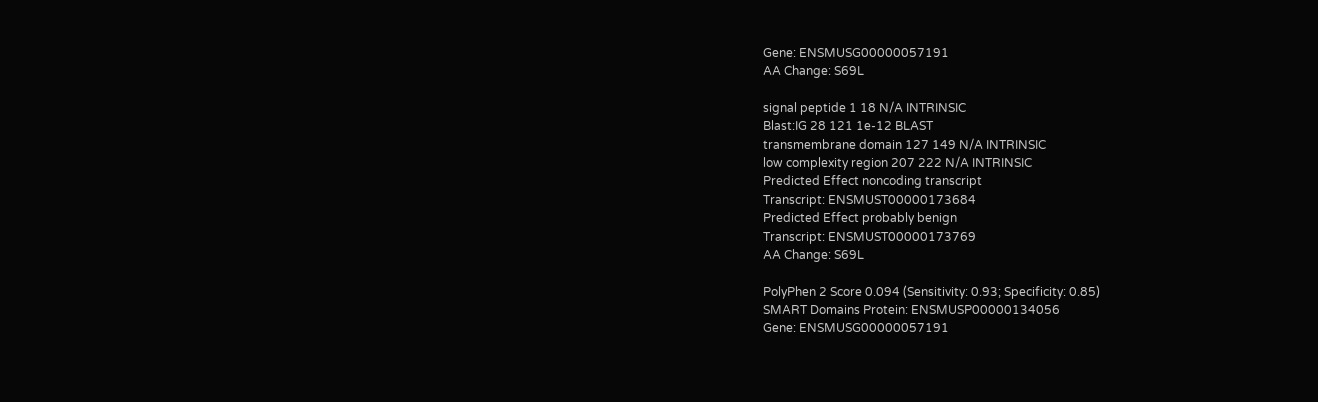Gene: ENSMUSG00000057191
AA Change: S69L

signal peptide 1 18 N/A INTRINSIC
Blast:IG 28 121 1e-12 BLAST
transmembrane domain 127 149 N/A INTRINSIC
low complexity region 207 222 N/A INTRINSIC
Predicted Effect noncoding transcript
Transcript: ENSMUST00000173684
Predicted Effect probably benign
Transcript: ENSMUST00000173769
AA Change: S69L

PolyPhen 2 Score 0.094 (Sensitivity: 0.93; Specificity: 0.85)
SMART Domains Protein: ENSMUSP00000134056
Gene: ENSMUSG00000057191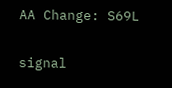AA Change: S69L

signal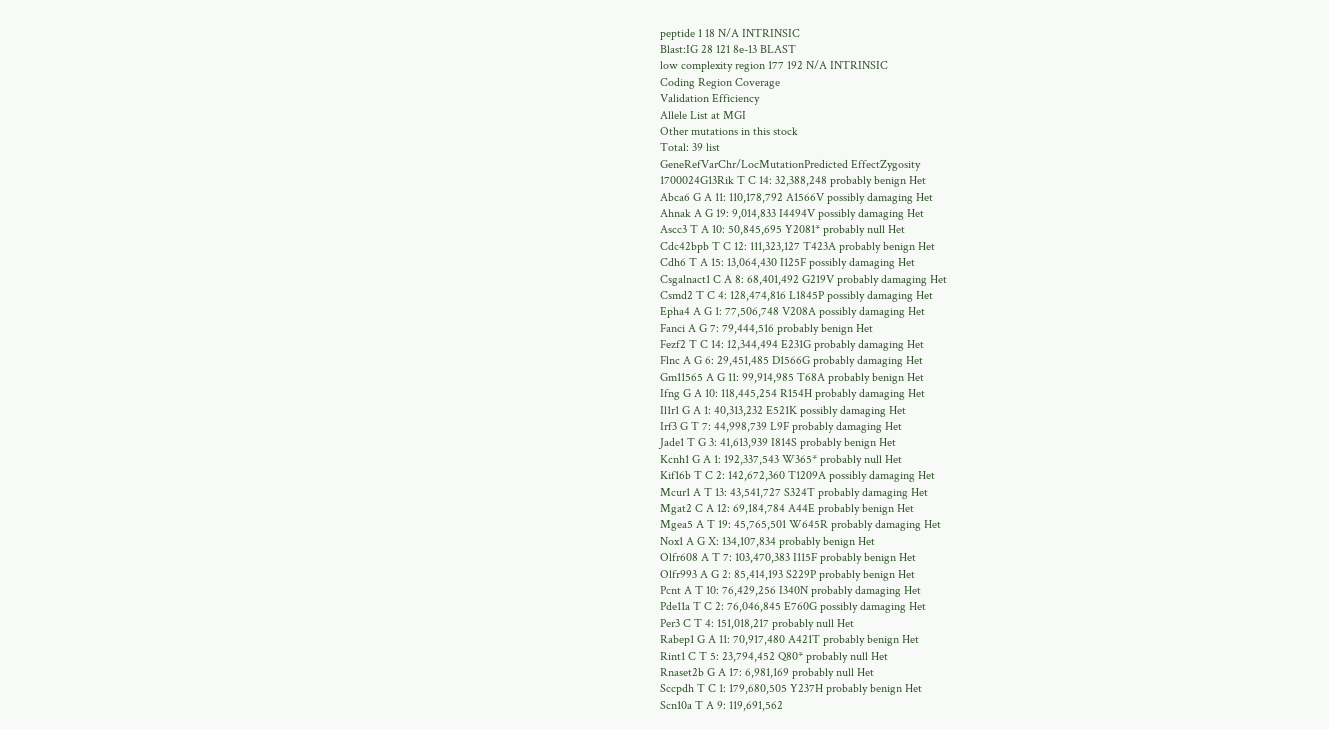peptide 1 18 N/A INTRINSIC
Blast:IG 28 121 8e-13 BLAST
low complexity region 177 192 N/A INTRINSIC
Coding Region Coverage
Validation Efficiency
Allele List at MGI
Other mutations in this stock
Total: 39 list
GeneRefVarChr/LocMutationPredicted EffectZygosity
1700024G13Rik T C 14: 32,388,248 probably benign Het
Abca6 G A 11: 110,178,792 A1566V possibly damaging Het
Ahnak A G 19: 9,014,833 I4494V possibly damaging Het
Ascc3 T A 10: 50,845,695 Y2081* probably null Het
Cdc42bpb T C 12: 111,323,127 T423A probably benign Het
Cdh6 T A 15: 13,064,430 I125F possibly damaging Het
Csgalnact1 C A 8: 68,401,492 G219V probably damaging Het
Csmd2 T C 4: 128,474,816 L1845P possibly damaging Het
Epha4 A G 1: 77,506,748 V208A possibly damaging Het
Fanci A G 7: 79,444,516 probably benign Het
Fezf2 T C 14: 12,344,494 E231G probably damaging Het
Flnc A G 6: 29,451,485 D1566G probably damaging Het
Gm11565 A G 11: 99,914,985 T68A probably benign Het
Ifng G A 10: 118,445,254 R154H probably damaging Het
Il1r1 G A 1: 40,313,232 E521K possibly damaging Het
Irf3 G T 7: 44,998,739 L9F probably damaging Het
Jade1 T G 3: 41,613,939 I814S probably benign Het
Kcnh1 G A 1: 192,337,543 W365* probably null Het
Kif16b T C 2: 142,672,360 T1209A possibly damaging Het
Mcur1 A T 13: 43,541,727 S324T probably damaging Het
Mgat2 C A 12: 69,184,784 A44E probably benign Het
Mgea5 A T 19: 45,765,501 W645R probably damaging Het
Nox1 A G X: 134,107,834 probably benign Het
Olfr608 A T 7: 103,470,383 I115F probably benign Het
Olfr993 A G 2: 85,414,193 S229P probably benign Het
Pcnt A T 10: 76,429,256 I340N probably damaging Het
Pde11a T C 2: 76,046,845 E760G possibly damaging Het
Per3 C T 4: 151,018,217 probably null Het
Rabep1 G A 11: 70,917,480 A421T probably benign Het
Rint1 C T 5: 23,794,452 Q80* probably null Het
Rnaset2b G A 17: 6,981,169 probably null Het
Sccpdh T C 1: 179,680,505 Y237H probably benign Het
Scn10a T A 9: 119,691,562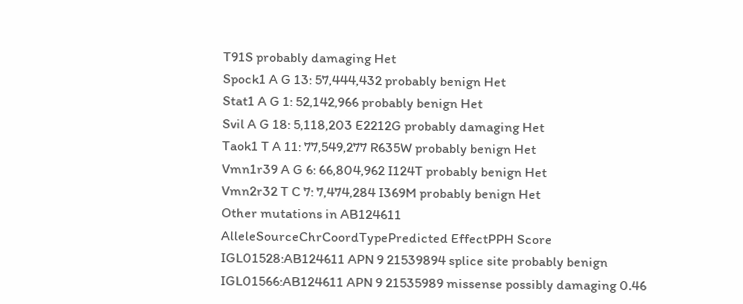T91S probably damaging Het
Spock1 A G 13: 57,444,432 probably benign Het
Stat1 A G 1: 52,142,966 probably benign Het
Svil A G 18: 5,118,203 E2212G probably damaging Het
Taok1 T A 11: 77,549,277 R635W probably benign Het
Vmn1r39 A G 6: 66,804,962 I124T probably benign Het
Vmn2r32 T C 7: 7,474,284 I369M probably benign Het
Other mutations in AB124611
AlleleSourceChrCoordTypePredicted EffectPPH Score
IGL01528:AB124611 APN 9 21539894 splice site probably benign
IGL01566:AB124611 APN 9 21535989 missense possibly damaging 0.46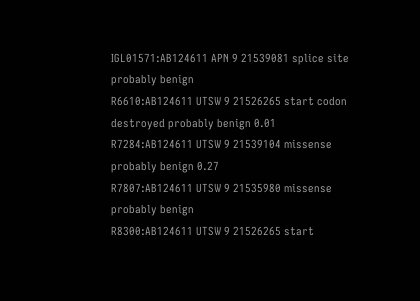IGL01571:AB124611 APN 9 21539081 splice site probably benign
R6610:AB124611 UTSW 9 21526265 start codon destroyed probably benign 0.01
R7284:AB124611 UTSW 9 21539104 missense probably benign 0.27
R7807:AB124611 UTSW 9 21535980 missense probably benign
R8300:AB124611 UTSW 9 21526265 start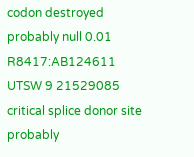codon destroyed probably null 0.01
R8417:AB124611 UTSW 9 21529085 critical splice donor site probably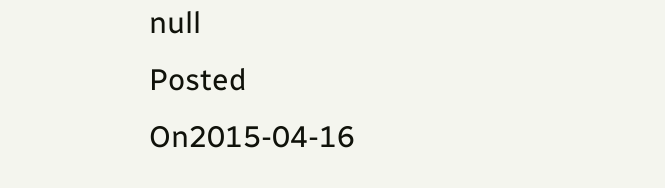null
Posted On2015-04-16